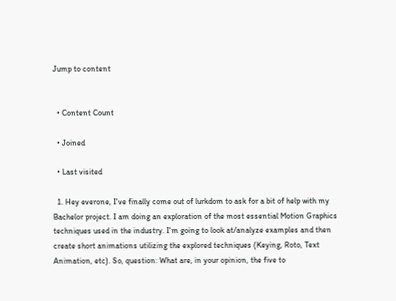Jump to content


  • Content Count

  • Joined

  • Last visited

  1. Hey everone, I've finally come out of lurkdom to ask for a bit of help with my Bachelor project. I am doing an exploration of the most essential Motion Graphics techniques used in the industry. I'm going to look at/analyze examples and then create short animations utilizing the explored techniques (Keying, Roto, Text Animation, etc). So, question: What are, in your opinion, the five to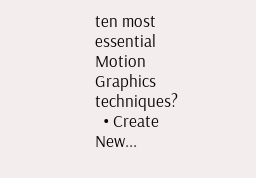ten most essential Motion Graphics techniques?
  • Create New...